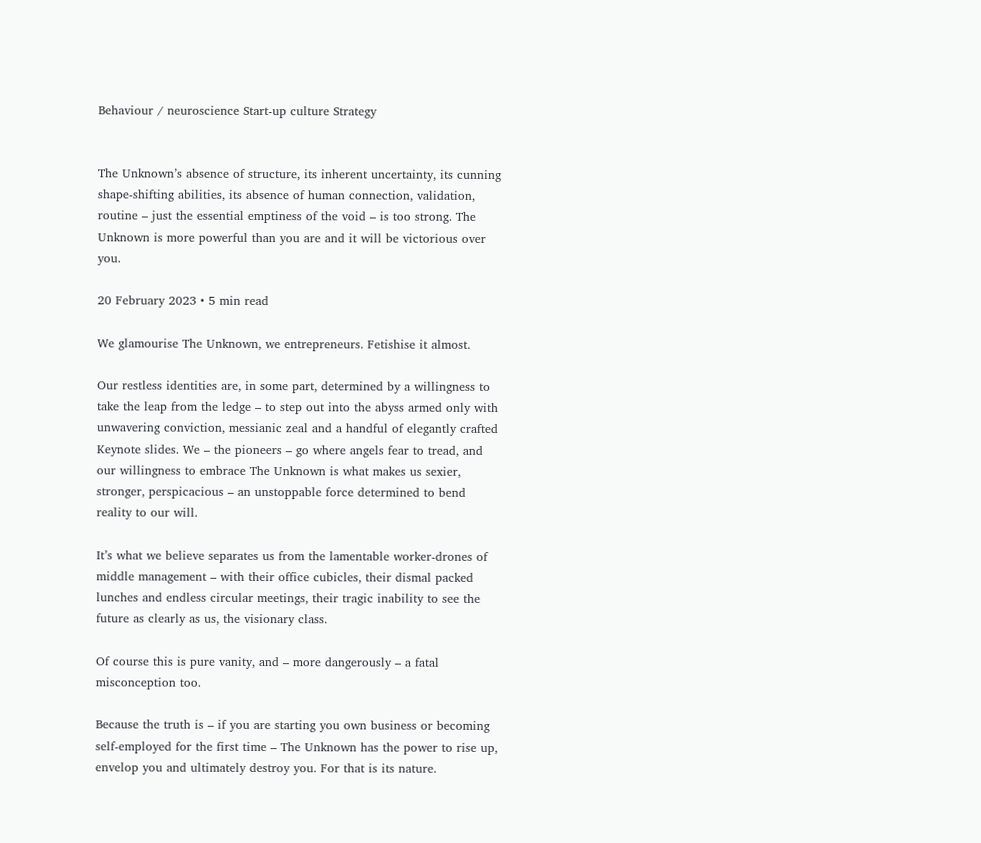Behaviour / neuroscience Start-up culture Strategy


The Unknown’s absence of structure, its inherent uncertainty, its cunning shape-shifting abilities, its absence of human connection, validation, routine – just the essential emptiness of the void – is too strong. The Unknown is more powerful than you are and it will be victorious over you.

20 February 2023 • 5 min read

We glamourise The Unknown, we entrepreneurs. Fetishise it almost.

Our restless identities are, in some part, determined by a willingness to take the leap from the ledge – to step out into the abyss armed only with unwavering conviction, messianic zeal and a handful of elegantly crafted Keynote slides. We – the pioneers – go where angels fear to tread, and our willingness to embrace The Unknown is what makes us sexier, stronger, perspicacious – an unstoppable force determined to bend reality to our will.

It’s what we believe separates us from the lamentable worker-drones of middle management – with their office cubicles, their dismal packed lunches and endless circular meetings, their tragic inability to see the future as clearly as us, the visionary class.

Of course this is pure vanity, and – more dangerously – a fatal misconception too.

Because the truth is – if you are starting you own business or becoming self-employed for the first time – The Unknown has the power to rise up, envelop you and ultimately destroy you. For that is its nature.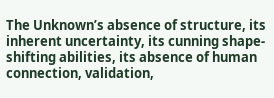The Unknown’s absence of structure, its inherent uncertainty, its cunning shape-shifting abilities, its absence of human connection, validation,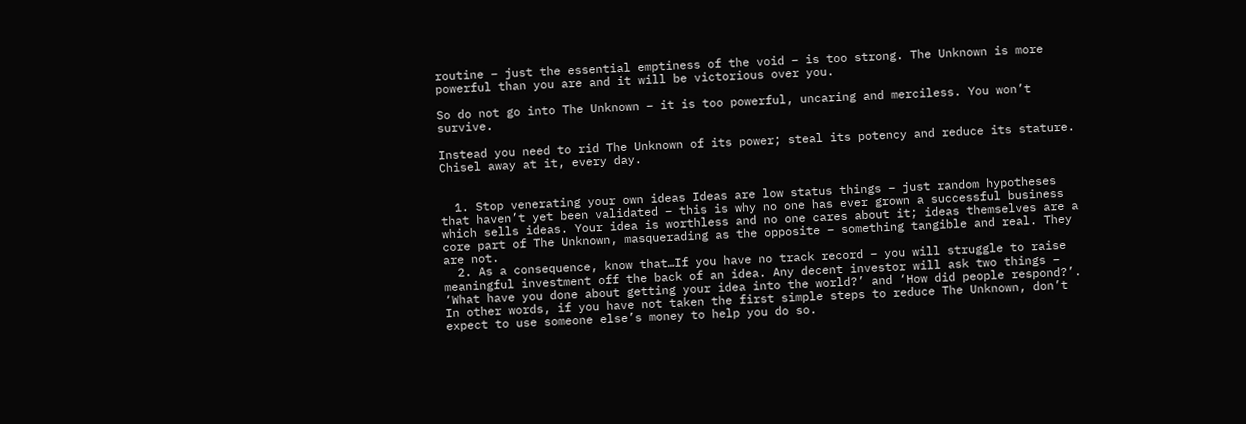routine – just the essential emptiness of the void – is too strong. The Unknown is more powerful than you are and it will be victorious over you.

So do not go into The Unknown – it is too powerful, uncaring and merciless. You won’t survive.

Instead you need to rid The Unknown of its power; steal its potency and reduce its stature.
Chisel away at it, every day.


  1. Stop venerating your own ideas Ideas are low status things – just random hypotheses that haven’t yet been validated – this is why no one has ever grown a successful business which sells ideas. Your idea is worthless and no one cares about it; ideas themselves are a core part of The Unknown, masquerading as the opposite – something tangible and real. They are not.
  2. As a consequence, know that…If you have no track record – you will struggle to raise meaningful investment off the back of an idea. Any decent investor will ask two things – ‘What have you done about getting your idea into the world?’ and ‘How did people respond?’. In other words, if you have not taken the first simple steps to reduce The Unknown, don’t expect to use someone else’s money to help you do so.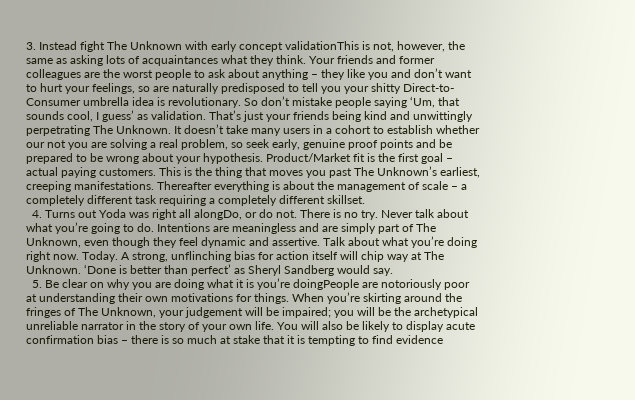3. Instead fight The Unknown with early concept validationThis is not, however, the same as asking lots of acquaintances what they think. Your friends and former colleagues are the worst people to ask about anything – they like you and don’t want to hurt your feelings, so are naturally predisposed to tell you your shitty Direct-to-Consumer umbrella idea is revolutionary. So don’t mistake people saying ‘Um, that sounds cool, I guess’ as validation. That’s just your friends being kind and unwittingly perpetrating The Unknown. It doesn’t take many users in a cohort to establish whether our not you are solving a real problem, so seek early, genuine proof points and be prepared to be wrong about your hypothesis. Product/Market fit is the first goal – actual paying customers. This is the thing that moves you past The Unknown’s earliest, creeping manifestations. Thereafter everything is about the management of scale – a completely different task requiring a completely different skillset.
  4. Turns out Yoda was right all alongDo, or do not. There is no try. Never talk about what you’re going to do. Intentions are meaningless and are simply part of The Unknown, even though they feel dynamic and assertive. Talk about what you’re doing right now. Today. A strong, unflinching bias for action itself will chip way at The Unknown. ‘Done is better than perfect’ as Sheryl Sandberg would say.
  5. Be clear on why you are doing what it is you’re doingPeople are notoriously poor at understanding their own motivations for things. When you’re skirting around the fringes of The Unknown, your judgement will be impaired; you will be the archetypical unreliable narrator in the story of your own life. You will also be likely to display acute confirmation bias – there is so much at stake that it is tempting to find evidence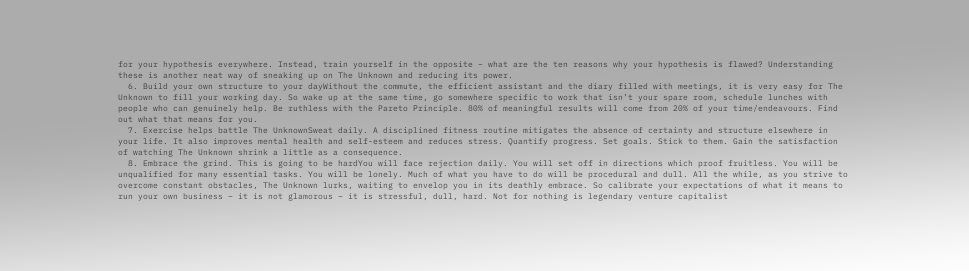for your hypothesis everywhere. Instead, train yourself in the opposite – what are the ten reasons why your hypothesis is flawed? Understanding these is another neat way of sneaking up on The Unknown and reducing its power.
  6. Build your own structure to your dayWithout the commute, the efficient assistant and the diary filled with meetings, it is very easy for The Unknown to fill your working day. So wake up at the same time, go somewhere specific to work that isn’t your spare room, schedule lunches with people who can genuinely help. Be ruthless with the Pareto Principle. 80% of meaningful results will come from 20% of your time/endeavours. Find out what that means for you.
  7. Exercise helps battle The UnknownSweat daily. A disciplined fitness routine mitigates the absence of certainty and structure elsewhere in your life. It also improves mental health and self-esteem and reduces stress. Quantify progress. Set goals. Stick to them. Gain the satisfaction of watching The Unknown shrink a little as a consequence.
  8. Embrace the grind. This is going to be hardYou will face rejection daily. You will set off in directions which proof fruitless. You will be unqualified for many essential tasks. You will be lonely. Much of what you have to do will be procedural and dull. All the while, as you strive to overcome constant obstacles, The Unknown lurks, waiting to envelop you in its deathly embrace. So calibrate your expectations of what it means to run your own business – it is not glamorous – it is stressful, dull, hard. Not for nothing is legendary venture capitalist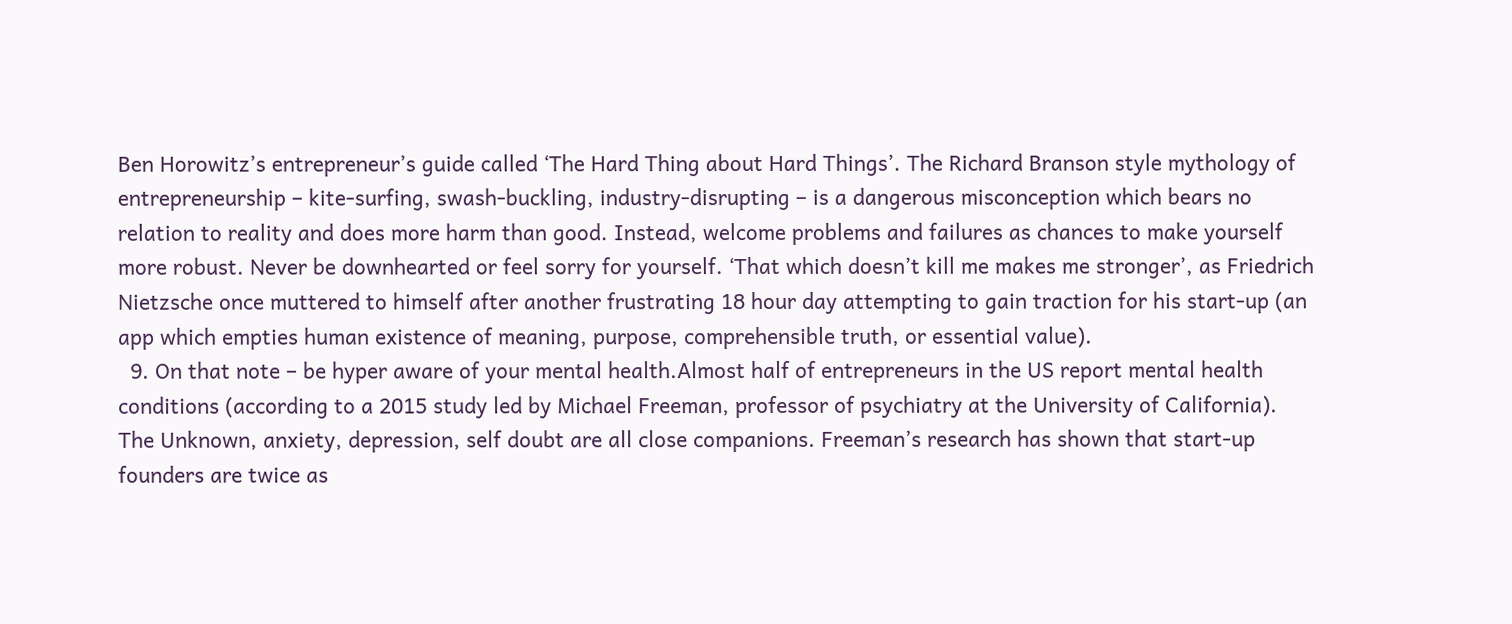Ben Horowitz’s entrepreneur’s guide called ‘The Hard Thing about Hard Things’. The Richard Branson style mythology of entrepreneurship – kite-surfing, swash-buckling, industry-disrupting – is a dangerous misconception which bears no relation to reality and does more harm than good. Instead, welcome problems and failures as chances to make yourself more robust. Never be downhearted or feel sorry for yourself. ‘That which doesn’t kill me makes me stronger’, as Friedrich Nietzsche once muttered to himself after another frustrating 18 hour day attempting to gain traction for his start-up (an app which empties human existence of meaning, purpose, comprehensible truth, or essential value).
  9. On that note – be hyper aware of your mental health.Almost half of entrepreneurs in the US report mental health conditions (according to a 2015 study led by Michael Freeman, professor of psychiatry at the University of California). The Unknown, anxiety, depression, self doubt are all close companions. Freeman’s research has shown that start-up founders are twice as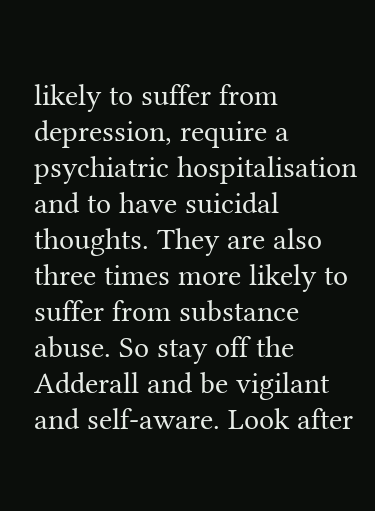likely to suffer from depression, require a psychiatric hospitalisation and to have suicidal thoughts. They are also three times more likely to suffer from substance abuse. So stay off the Adderall and be vigilant and self-aware. Look after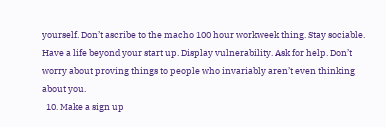yourself. Don’t ascribe to the macho 100 hour workweek thing. Stay sociable. Have a life beyond your start up. Display vulnerability. Ask for help. Don’t worry about proving things to people who invariably aren’t even thinking about you.
  10. Make a sign up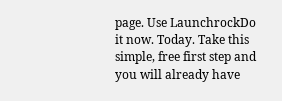page. Use LaunchrockDo it now. Today. Take this simple, free first step and you will already have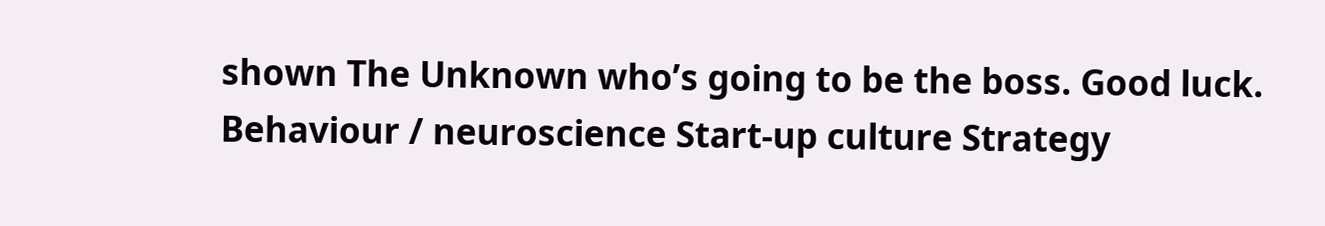shown The Unknown who’s going to be the boss. Good luck.
Behaviour / neuroscience Start-up culture Strategy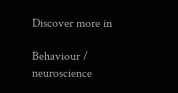Discover more in

Behaviour / neuroscience